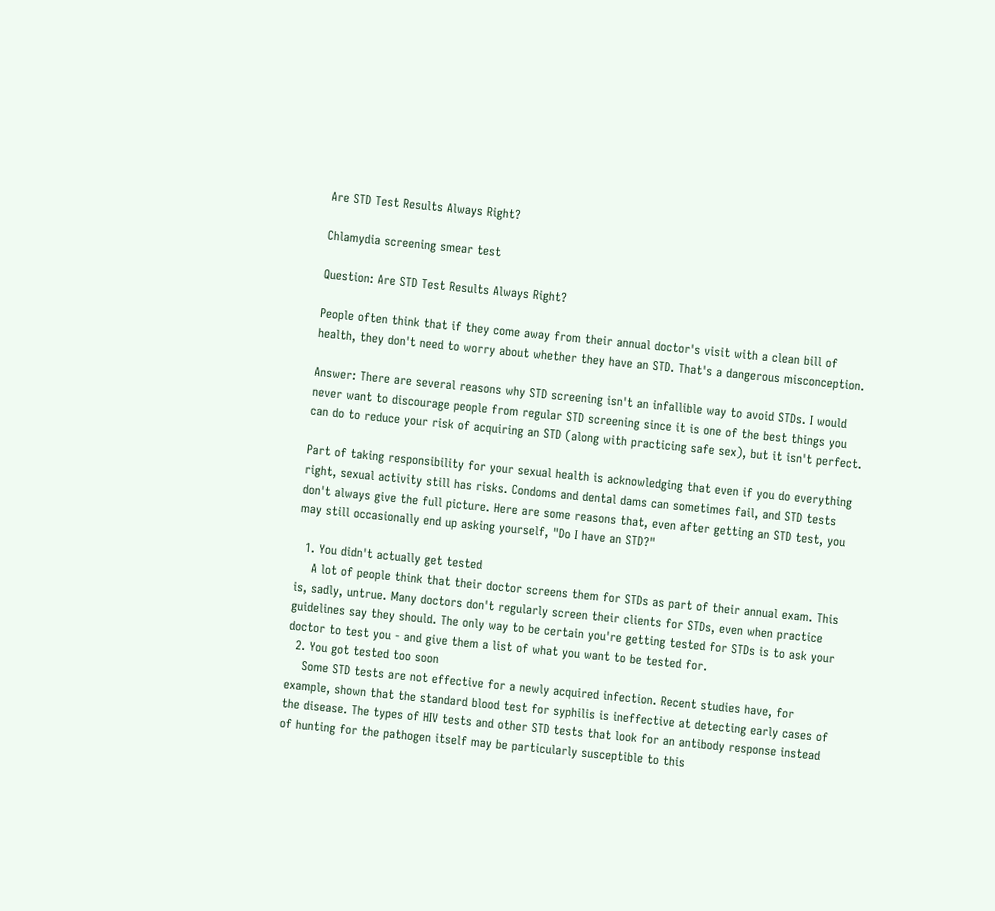Are STD Test Results Always Right?

Chlamydia screening smear test

Question: Are STD Test Results Always Right?

People often think that if they come away from their annual doctor's visit with a clean bill of health, they don't need to worry about whether they have an STD. That's a dangerous misconception.

Answer: There are several reasons why STD screening isn't an infallible way to avoid STDs. I would never want to discourage people from regular STD screening since it is one of the best things you can do to reduce your risk of acquiring an STD (along with practicing safe sex), but it isn't perfect.

Part of taking responsibility for your sexual health is acknowledging that even if you do everything right, sexual activity still has risks. Condoms and dental dams can sometimes fail, and STD tests don't always give the full picture. Here are some reasons that, even after getting an STD test, you may still occasionally end up asking yourself, "Do I have an STD?"

  1. You didn't actually get tested
    A lot of people think that their doctor screens them for STDs as part of their annual exam. This is, sadly, untrue. Many doctors don't regularly screen their clients for STDs, even when practice guidelines say they should. The only way to be certain you're getting tested for STDs is to ask your doctor to test you - and give them a list of what you want to be tested for.
  2. You got tested too soon
    Some STD tests are not effective for a newly acquired infection. Recent studies have, for example, shown that the standard blood test for syphilis is ineffective at detecting early cases of the disease. The types of HIV tests and other STD tests that look for an antibody response instead of hunting for the pathogen itself may be particularly susceptible to this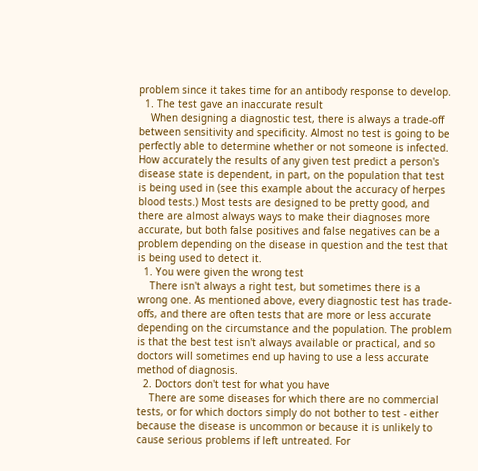problem since it takes time for an antibody response to develop.
  1. The test gave an inaccurate result
    When designing a diagnostic test, there is always a trade-off between sensitivity and specificity. Almost no test is going to be perfectly able to determine whether or not someone is infected. How accurately the results of any given test predict a person's disease state is dependent, in part, on the population that test is being used in (see this example about the accuracy of herpes blood tests.) Most tests are designed to be pretty good, and there are almost always ways to make their diagnoses more accurate, but both false positives and false negatives can be a problem depending on the disease in question and the test that is being used to detect it.
  1. You were given the wrong test
    There isn't always a right test, but sometimes there is a wrong one. As mentioned above, every diagnostic test has trade-offs, and there are often tests that are more or less accurate depending on the circumstance and the population. The problem is that the best test isn't always available or practical, and so doctors will sometimes end up having to use a less accurate method of diagnosis.
  2. Doctors don't test for what you have
    There are some diseases for which there are no commercial tests, or for which doctors simply do not bother to test - either because the disease is uncommon or because it is unlikely to cause serious problems if left untreated. For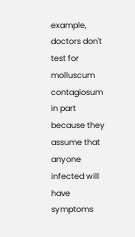example, doctors don't test for molluscum contagiosum in part because they assume that anyone infected will have symptoms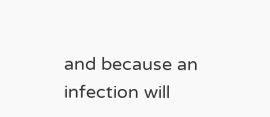and because an infection will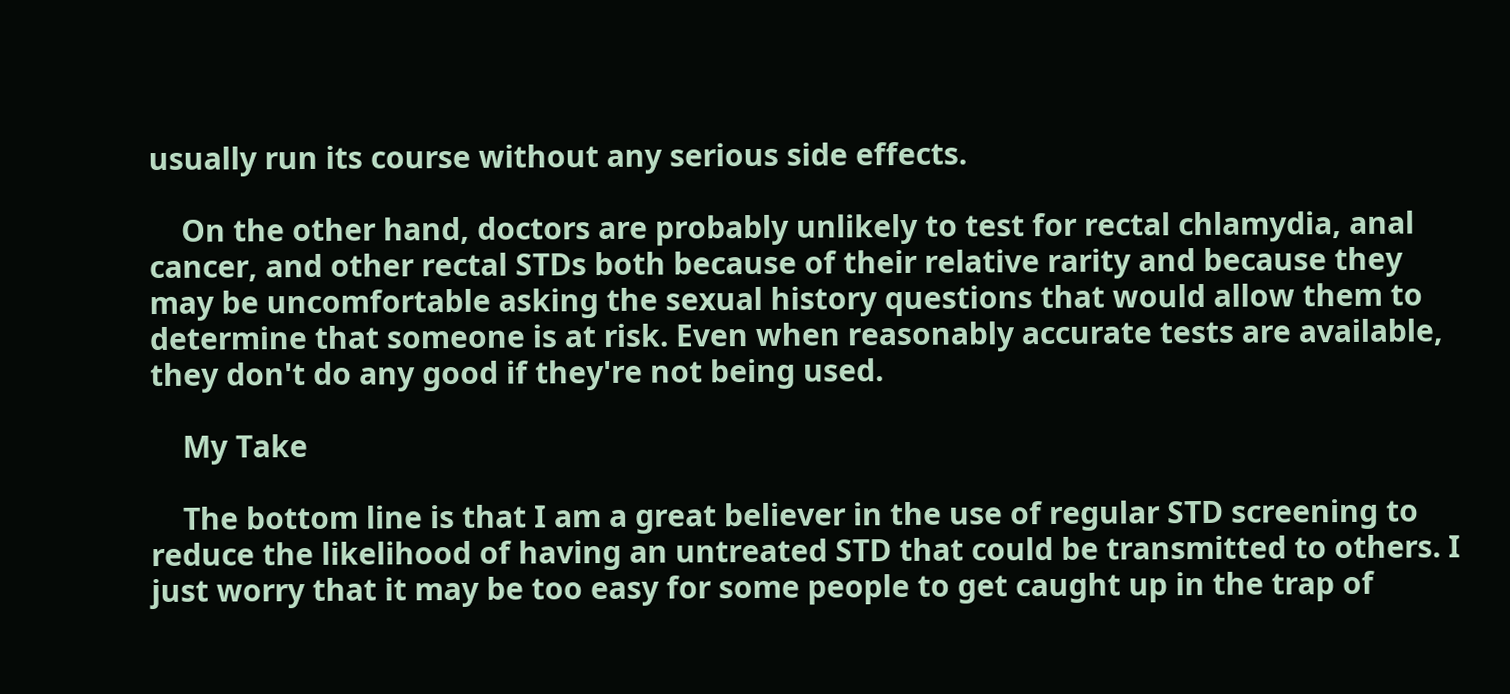usually run its course without any serious side effects.

    On the other hand, doctors are probably unlikely to test for rectal chlamydia, anal cancer, and other rectal STDs both because of their relative rarity and because they may be uncomfortable asking the sexual history questions that would allow them to determine that someone is at risk. Even when reasonably accurate tests are available, they don't do any good if they're not being used.

    My Take

    The bottom line is that I am a great believer in the use of regular STD screening to reduce the likelihood of having an untreated STD that could be transmitted to others. I just worry that it may be too easy for some people to get caught up in the trap of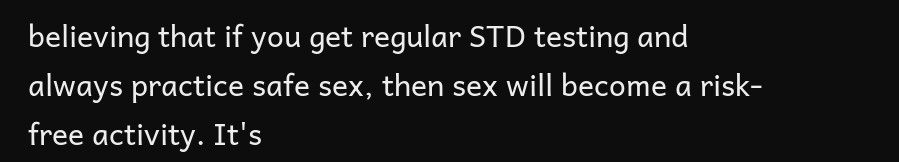believing that if you get regular STD testing and always practice safe sex, then sex will become a risk-free activity. It's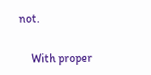not.

    With proper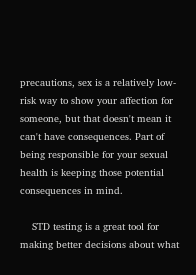precautions, sex is a relatively low-risk way to show your affection for someone, but that doesn't mean it can't have consequences. Part of being responsible for your sexual health is keeping those potential consequences in mind.

    STD testing is a great tool for making better decisions about what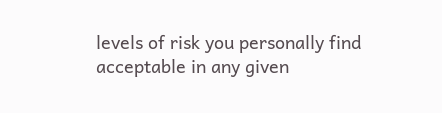levels of risk you personally find acceptable in any given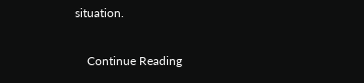situation.

    Continue Reading